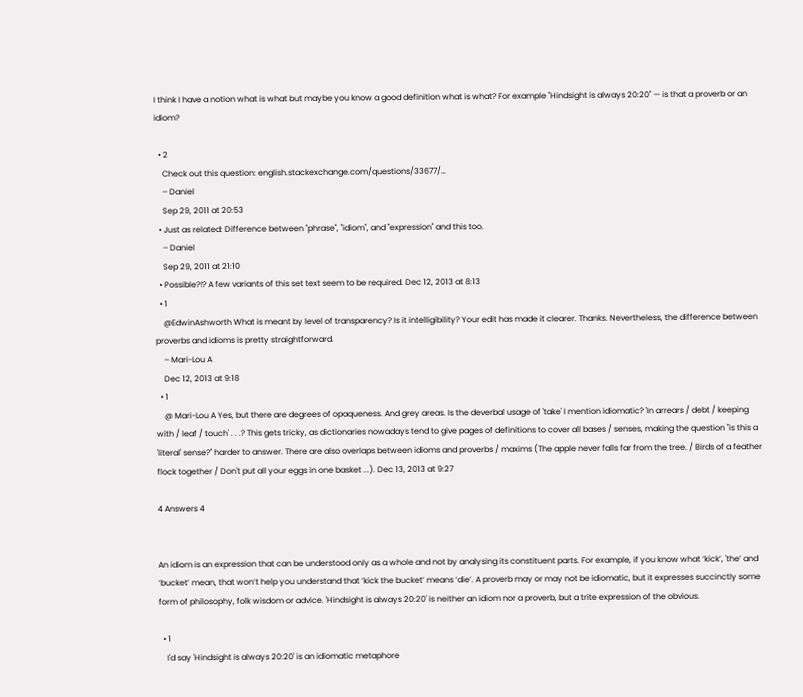I think I have a notion what is what but maybe you know a good definition what is what? For example "Hindsight is always 20:20" — is that a proverb or an idiom?

  • 2
    Check out this question: english.stackexchange.com/questions/33677/…
    – Daniel
    Sep 29, 2011 at 20:53
  • Just as related: Difference between "phrase", "idiom", and "expression" and this too.
    – Daniel
    Sep 29, 2011 at 21:10
  • Possible?!? A few variants of this set text seem to be required. Dec 12, 2013 at 8:13
  • 1
    @EdwinAshworth What is meant by level of transparency? Is it intelligibility? Your edit has made it clearer. Thanks. Nevertheless, the difference between proverbs and idioms is pretty straightforward.
    – Mari-Lou A
    Dec 12, 2013 at 9:18
  • 1
    @ Mari-Lou A Yes, but there are degrees of opaqueness. And grey areas. Is the deverbal usage of 'take' I mention idiomatic? 'In arrears / debt / keeping with / leaf / touch' . . .? This gets tricky, as dictionaries nowadays tend to give pages of definitions to cover all bases / senses, making the question "is this a 'literal' sense?" harder to answer. There are also overlaps between idioms and proverbs / maxims (The apple never falls far from the tree. / Birds of a feather flock together / Don't put all your eggs in one basket ...). Dec 13, 2013 at 9:27

4 Answers 4


An idiom is an expression that can be understood only as a whole and not by analysing its constituent parts. For example, if you know what ‘kick’, 'the’ and ‘bucket’ mean, that won’t help you understand that ‘kick the bucket’ means ‘die’. A proverb may or may not be idiomatic, but it expresses succinctly some form of philosophy, folk wisdom or advice. 'Hindsight is always 20:20' is neither an idiom nor a proverb, but a trite expression of the obvious.

  • 1
    I'd say 'Hindsight is always 20:20' is an idiomatic metaphore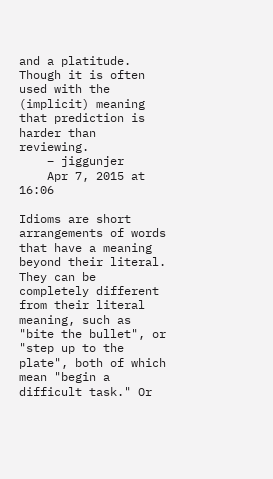and a platitude. Though it is often used with the (implicit) meaning that prediction is harder than reviewing.
    – jiggunjer
    Apr 7, 2015 at 16:06

Idioms are short arrangements of words that have a meaning beyond their literal. They can be completely different from their literal meaning, such as "bite the bullet", or "step up to the plate", both of which mean "begin a difficult task." Or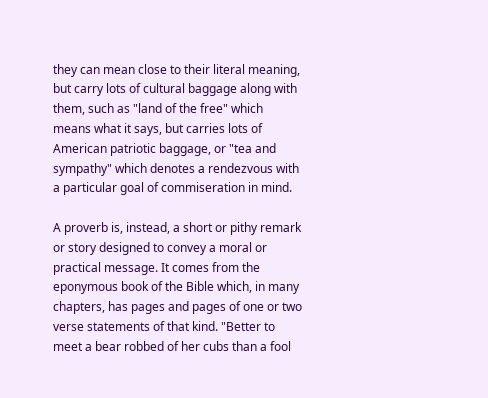they can mean close to their literal meaning, but carry lots of cultural baggage along with them, such as "land of the free" which means what it says, but carries lots of American patriotic baggage, or "tea and sympathy" which denotes a rendezvous with a particular goal of commiseration in mind.

A proverb is, instead, a short or pithy remark or story designed to convey a moral or practical message. It comes from the eponymous book of the Bible which, in many chapters, has pages and pages of one or two verse statements of that kind. "Better to meet a bear robbed of her cubs than a fool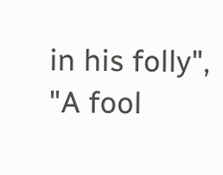in his folly", "A fool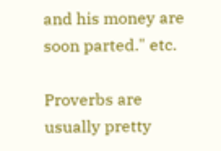and his money are soon parted." etc.

Proverbs are usually pretty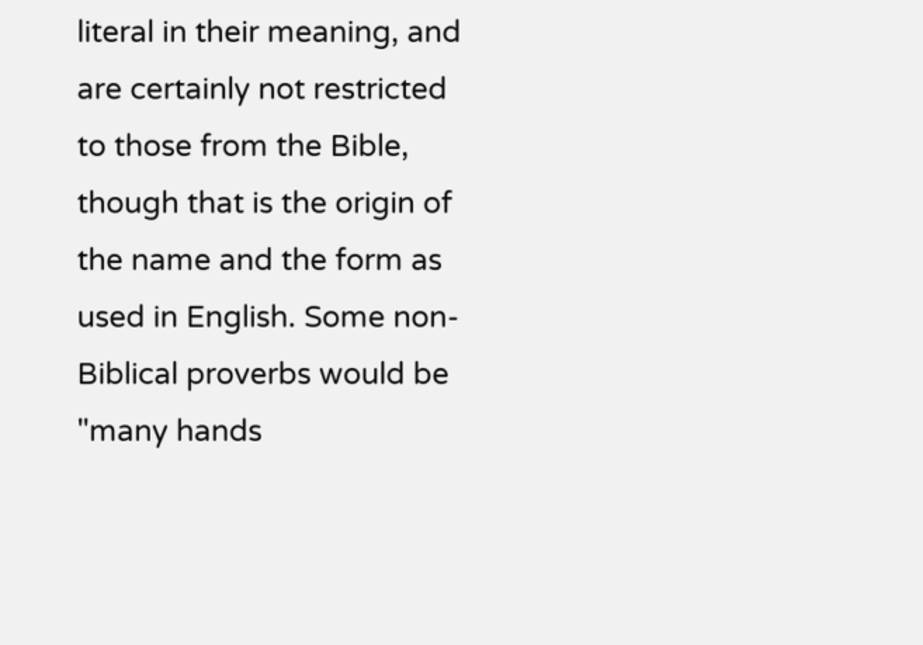literal in their meaning, and are certainly not restricted to those from the Bible, though that is the origin of the name and the form as used in English. Some non-Biblical proverbs would be "many hands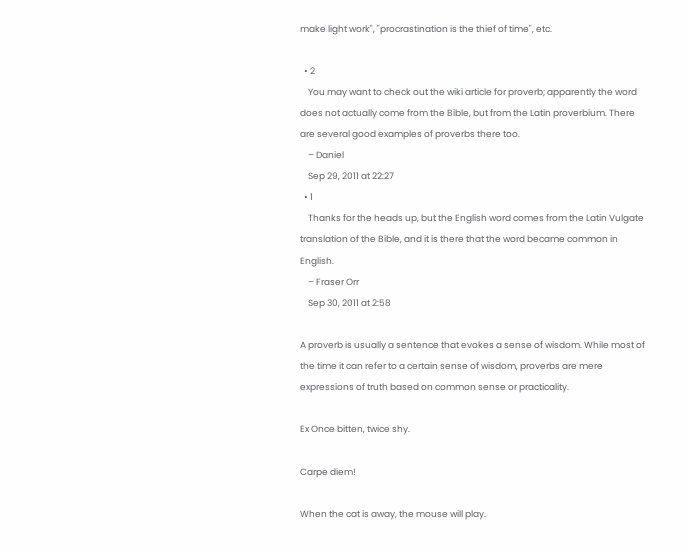make light work", "procrastination is the thief of time", etc.

  • 2
    You may want to check out the wiki article for proverb; apparently the word does not actually come from the Bible, but from the Latin proverbium. There are several good examples of proverbs there too.
    – Daniel
    Sep 29, 2011 at 22:27
  • 1
    Thanks for the heads up, but the English word comes from the Latin Vulgate translation of the Bible, and it is there that the word became common in English.
    – Fraser Orr
    Sep 30, 2011 at 2:58

A proverb is usually a sentence that evokes a sense of wisdom. While most of the time it can refer to a certain sense of wisdom, proverbs are mere expressions of truth based on common sense or practicality.

Ex Once bitten, twice shy.

Carpe diem!

When the cat is away, the mouse will play.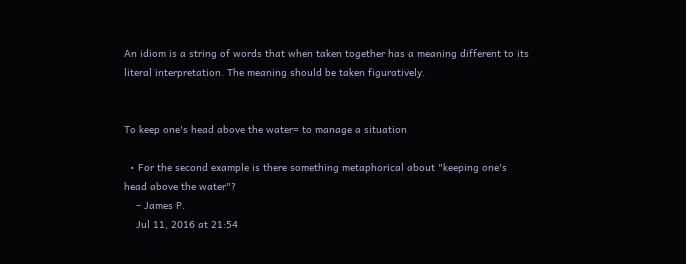An idiom is a string of words that when taken together has a meaning different to its literal interpretation. The meaning should be taken figuratively.


To keep one's head above the water= to manage a situation

  • For the second example is there something metaphorical about "keeping one's head above the water"?
    – James P.
    Jul 11, 2016 at 21:54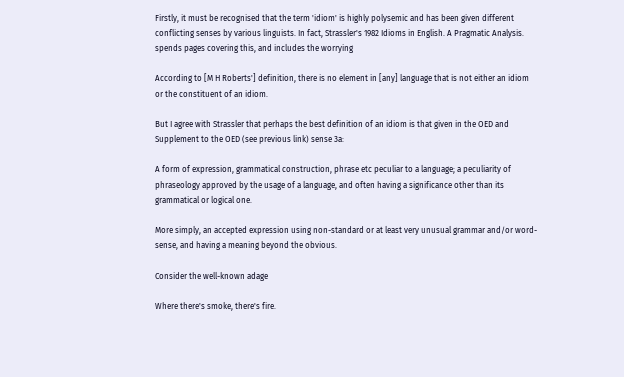Firstly, it must be recognised that the term 'idiom' is highly polysemic and has been given different conflicting senses by various linguists. In fact, Strassler's 1982 Idioms in English. A Pragmatic Analysis. spends pages covering this, and includes the worrying

According to [M H Roberts'] definition, there is no element in [any] language that is not either an idiom or the constituent of an idiom.

But I agree with Strassler that perhaps the best definition of an idiom is that given in the OED and Supplement to the OED (see previous link) sense 3a:

A form of expression, grammatical construction, phrase etc peculiar to a language; a peculiarity of phraseology approved by the usage of a language, and often having a significance other than its grammatical or logical one.

More simply, an accepted expression using non-standard or at least very unusual grammar and/or word-sense, and having a meaning beyond the obvious.

Consider the well-known adage

Where there's smoke, there's fire.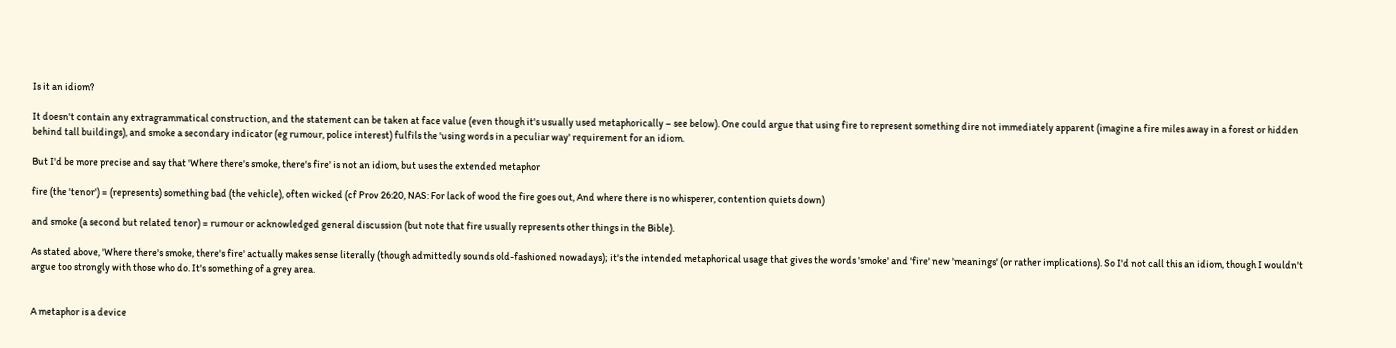Is it an idiom?

It doesn't contain any extragrammatical construction, and the statement can be taken at face value (even though it's usually used metaphorically – see below). One could argue that using fire to represent something dire not immediately apparent (imagine a fire miles away in a forest or hidden behind tall buildings), and smoke a secondary indicator (eg rumour, police interest) fulfils the 'using words in a peculiar way' requirement for an idiom.

But I'd be more precise and say that 'Where there's smoke, there's fire' is not an idiom, but uses the extended metaphor

fire (the 'tenor') = (represents) something bad (the vehicle), often wicked (cf Prov 26:20, NAS: For lack of wood the fire goes out, And where there is no whisperer, contention quiets down)

and smoke (a second but related tenor) = rumour or acknowledged general discussion (but note that fire usually represents other things in the Bible).

As stated above, 'Where there's smoke, there's fire' actually makes sense literally (though admittedly sounds old-fashioned nowadays); it's the intended metaphorical usage that gives the words 'smoke' and 'fire' new 'meanings' (or rather implications). So I'd not call this an idiom, though I wouldn't argue too strongly with those who do. It's something of a grey area.


A metaphor is a device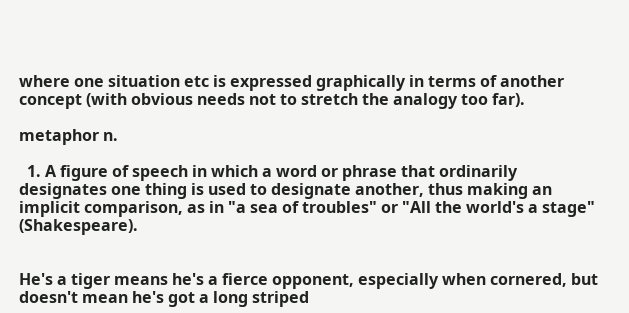where one situation etc is expressed graphically in terms of another concept (with obvious needs not to stretch the analogy too far).

metaphor n.

  1. A figure of speech in which a word or phrase that ordinarily designates one thing is used to designate another, thus making an implicit comparison, as in "a sea of troubles" or "All the world's a stage" (Shakespeare).


He's a tiger means he's a fierce opponent, especially when cornered, but doesn't mean he's got a long striped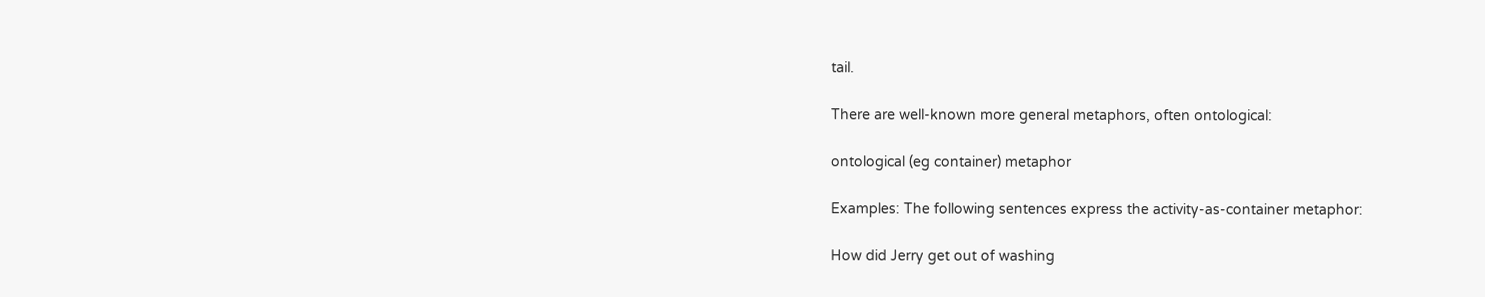tail.

There are well-known more general metaphors, often ontological:

ontological (eg container) metaphor

Examples: The following sentences express the activity-as-container metaphor:

How did Jerry get out of washing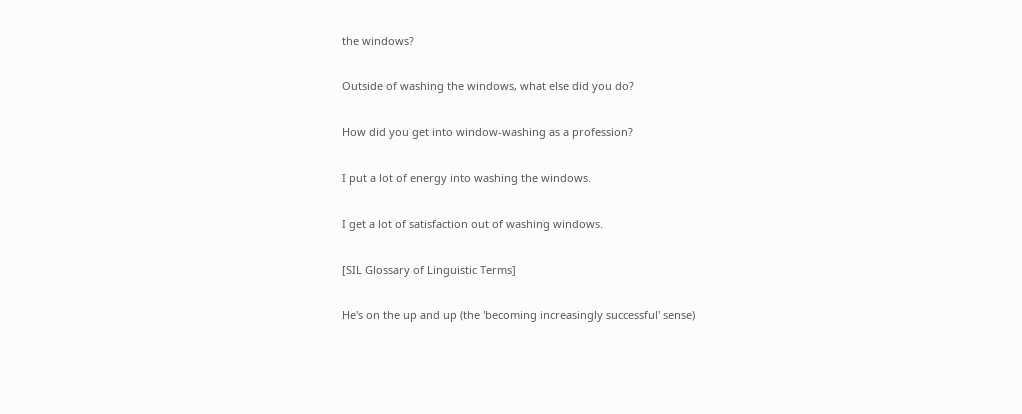the windows?

Outside of washing the windows, what else did you do?

How did you get into window-washing as a profession?

I put a lot of energy into washing the windows.

I get a lot of satisfaction out of washing windows.

[SIL Glossary of Linguistic Terms]

He's on the up and up (the 'becoming increasingly successful' sense)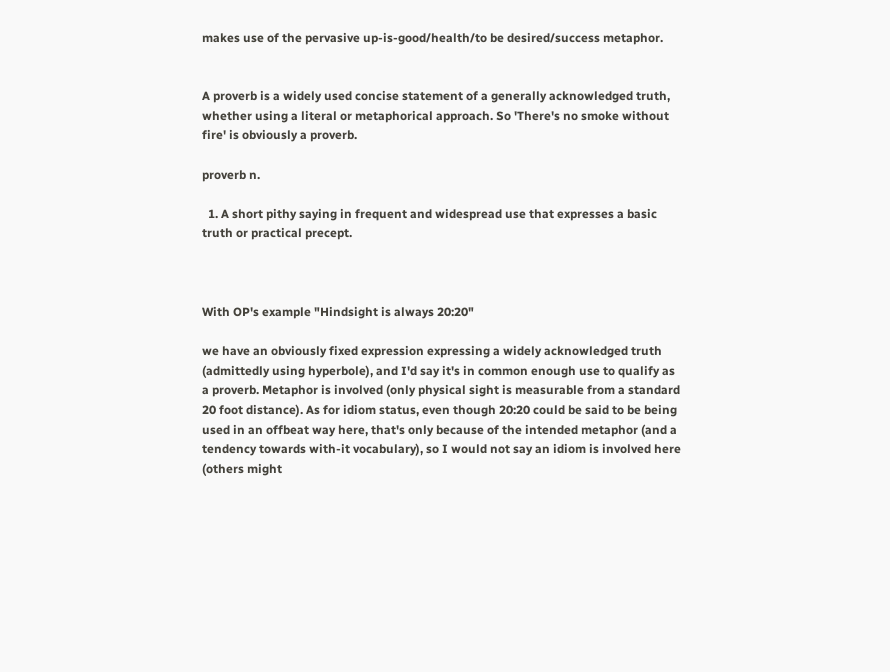makes use of the pervasive up-is-good/health/to be desired/success metaphor.


A proverb is a widely used concise statement of a generally acknowledged truth, whether using a literal or metaphorical approach. So 'There's no smoke without fire' is obviously a proverb.

proverb n.

  1. A short pithy saying in frequent and widespread use that expresses a basic truth or practical precept.



With OP's example "Hindsight is always 20:20"

we have an obviously fixed expression expressing a widely acknowledged truth (admittedly using hyperbole), and I'd say it's in common enough use to qualify as a proverb. Metaphor is involved (only physical sight is measurable from a standard 20 foot distance). As for idiom status, even though 20:20 could be said to be being used in an offbeat way here, that's only because of the intended metaphor (and a tendency towards with-it vocabulary), so I would not say an idiom is involved here (others might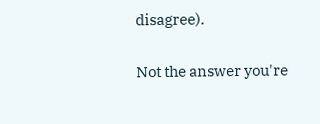disagree).

Not the answer you're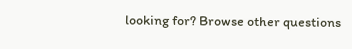looking for? Browse other questions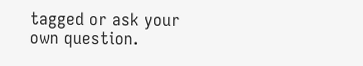tagged or ask your own question.